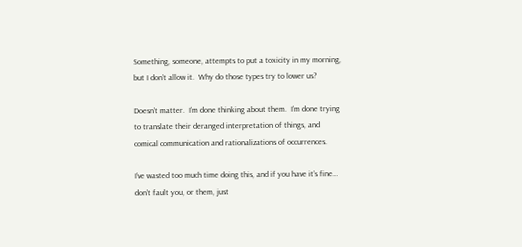Something, someone, attempts to put a toxicity in my morning, but I don’t allow it.  Why do those types try to lower us?

Doesn’t matter.  I’m done thinking about them.  I’m done trying to translate their deranged interpretation of things, and comical communication and rationalizations of occurrences.

I’ve wasted too much time doing this, and if you have it’s fine… don’t fault you, or them, just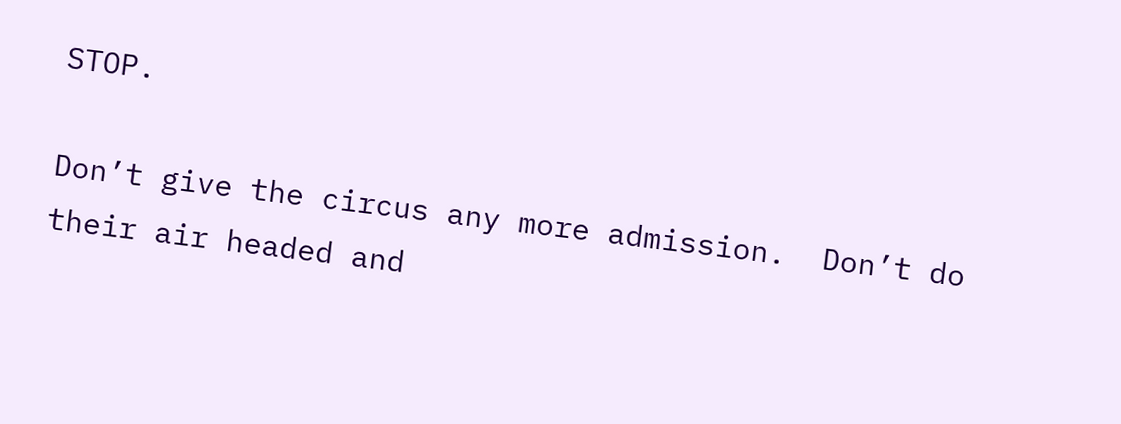STOP.

Don’t give the circus any more admission.  Don’t do their air headed and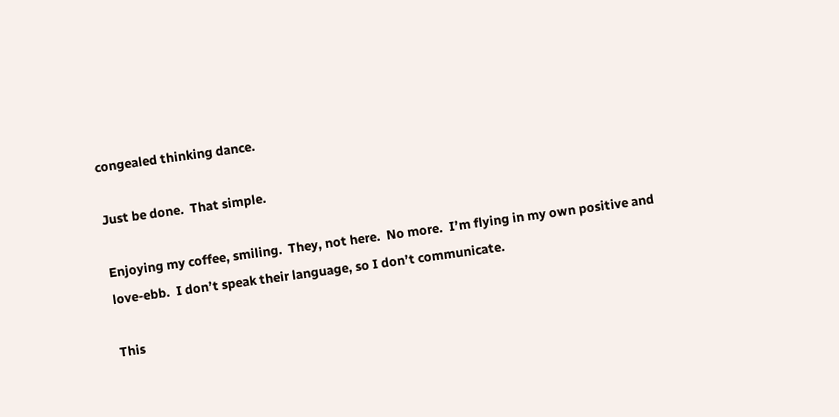congealed thinking dance.

Just be done.  That simple.

Enjoying my coffee, smiling.  They, not here.  No more.  I’m flying in my own positive and love-ebb.  I don’t speak their language, so I don’t communicate.

This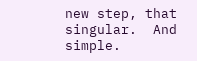new step, that singular.  And simple.